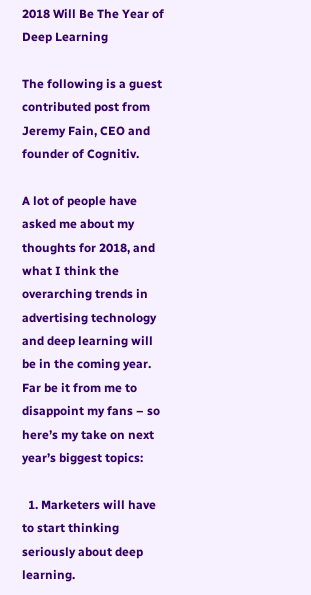2018 Will Be The Year of Deep Learning

The following is a guest contributed post from Jeremy Fain, CEO and founder of Cognitiv.

A lot of people have asked me about my thoughts for 2018, and what I think the overarching trends in advertising technology and deep learning will be in the coming year. Far be it from me to disappoint my fans – so here’s my take on next year’s biggest topics:

  1. Marketers will have to start thinking seriously about deep learning.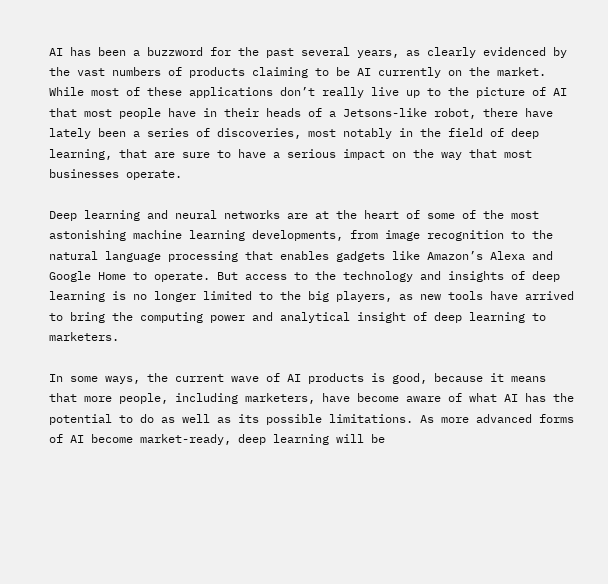AI has been a buzzword for the past several years, as clearly evidenced by the vast numbers of products claiming to be AI currently on the market. While most of these applications don’t really live up to the picture of AI that most people have in their heads of a Jetsons-like robot, there have lately been a series of discoveries, most notably in the field of deep learning, that are sure to have a serious impact on the way that most businesses operate.

Deep learning and neural networks are at the heart of some of the most astonishing machine learning developments, from image recognition to the natural language processing that enables gadgets like Amazon’s Alexa and Google Home to operate. But access to the technology and insights of deep learning is no longer limited to the big players, as new tools have arrived to bring the computing power and analytical insight of deep learning to marketers.

In some ways, the current wave of AI products is good, because it means that more people, including marketers, have become aware of what AI has the potential to do as well as its possible limitations. As more advanced forms of AI become market-ready, deep learning will be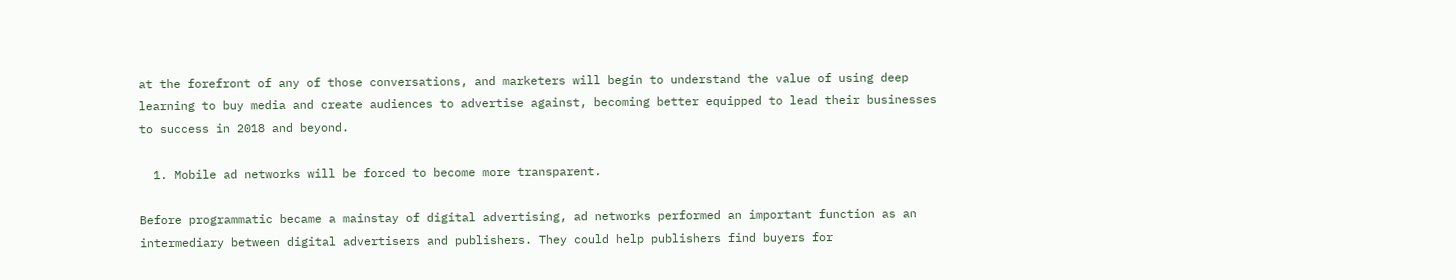at the forefront of any of those conversations, and marketers will begin to understand the value of using deep learning to buy media and create audiences to advertise against, becoming better equipped to lead their businesses to success in 2018 and beyond.

  1. Mobile ad networks will be forced to become more transparent.

Before programmatic became a mainstay of digital advertising, ad networks performed an important function as an intermediary between digital advertisers and publishers. They could help publishers find buyers for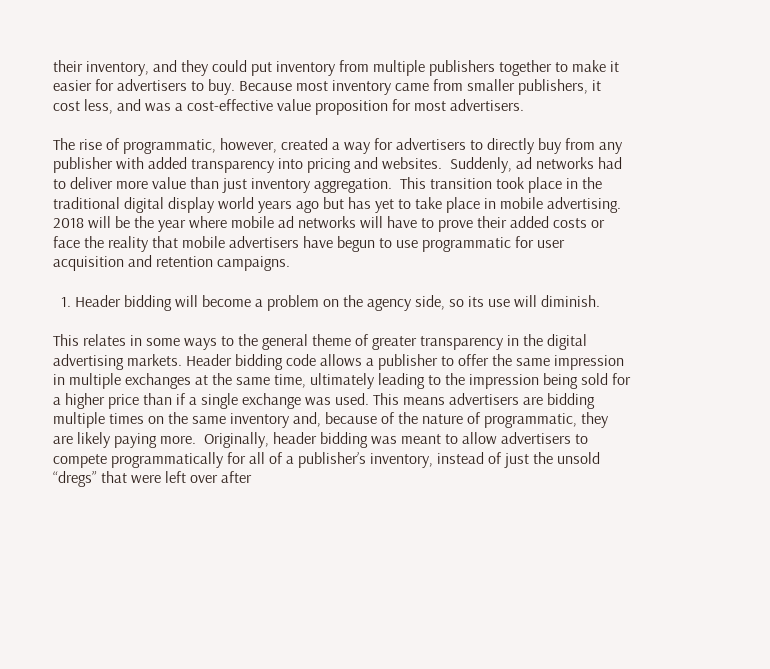their inventory, and they could put inventory from multiple publishers together to make it easier for advertisers to buy. Because most inventory came from smaller publishers, it cost less, and was a cost-effective value proposition for most advertisers.

The rise of programmatic, however, created a way for advertisers to directly buy from any publisher with added transparency into pricing and websites.  Suddenly, ad networks had to deliver more value than just inventory aggregation.  This transition took place in the traditional digital display world years ago but has yet to take place in mobile advertising.  2018 will be the year where mobile ad networks will have to prove their added costs or face the reality that mobile advertisers have begun to use programmatic for user acquisition and retention campaigns.

  1. Header bidding will become a problem on the agency side, so its use will diminish.

This relates in some ways to the general theme of greater transparency in the digital advertising markets. Header bidding code allows a publisher to offer the same impression in multiple exchanges at the same time, ultimately leading to the impression being sold for a higher price than if a single exchange was used. This means advertisers are bidding multiple times on the same inventory and, because of the nature of programmatic, they are likely paying more.  Originally, header bidding was meant to allow advertisers to compete programmatically for all of a publisher’s inventory, instead of just the unsold “dregs” that were left over after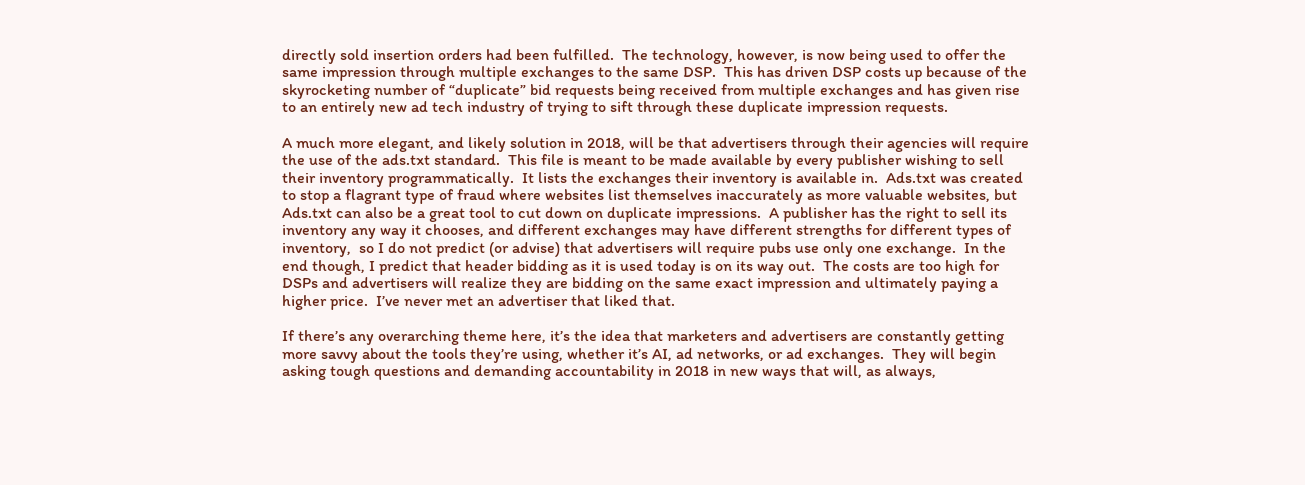directly sold insertion orders had been fulfilled.  The technology, however, is now being used to offer the same impression through multiple exchanges to the same DSP.  This has driven DSP costs up because of the skyrocketing number of “duplicate” bid requests being received from multiple exchanges and has given rise to an entirely new ad tech industry of trying to sift through these duplicate impression requests.

A much more elegant, and likely solution in 2018, will be that advertisers through their agencies will require the use of the ads.txt standard.  This file is meant to be made available by every publisher wishing to sell their inventory programmatically.  It lists the exchanges their inventory is available in.  Ads.txt was created to stop a flagrant type of fraud where websites list themselves inaccurately as more valuable websites, but Ads.txt can also be a great tool to cut down on duplicate impressions.  A publisher has the right to sell its inventory any way it chooses, and different exchanges may have different strengths for different types of inventory,  so I do not predict (or advise) that advertisers will require pubs use only one exchange.  In the end though, I predict that header bidding as it is used today is on its way out.  The costs are too high for DSPs and advertisers will realize they are bidding on the same exact impression and ultimately paying a higher price.  I’ve never met an advertiser that liked that.

If there’s any overarching theme here, it’s the idea that marketers and advertisers are constantly getting more savvy about the tools they’re using, whether it’s AI, ad networks, or ad exchanges.  They will begin asking tough questions and demanding accountability in 2018 in new ways that will, as always,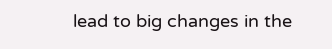lead to big changes in the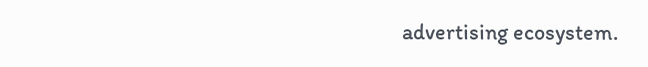advertising ecosystem.